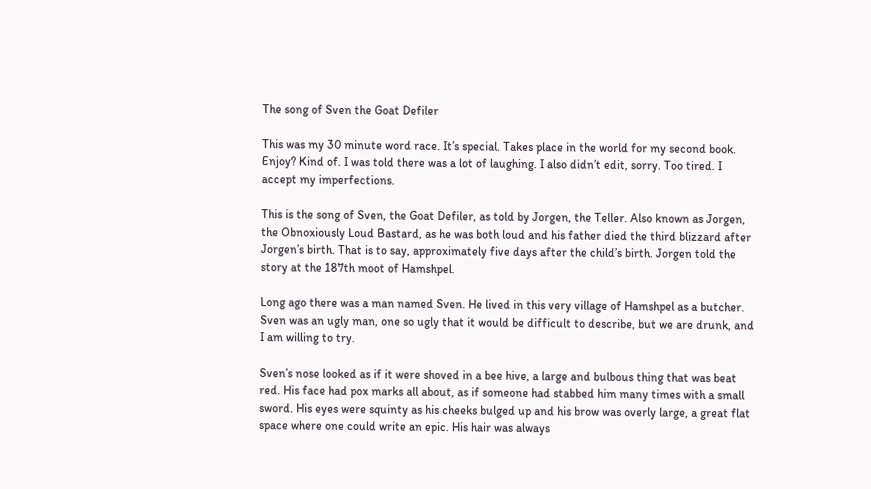The song of Sven the Goat Defiler

This was my 30 minute word race. It’s special. Takes place in the world for my second book. Enjoy? Kind of. I was told there was a lot of laughing. I also didn’t edit, sorry. Too tired. I accept my imperfections.

This is the song of Sven, the Goat Defiler, as told by Jorgen, the Teller. Also known as Jorgen, the Obnoxiously Loud Bastard, as he was both loud and his father died the third blizzard after Jorgen’s birth. That is to say, approximately five days after the child’s birth. Jorgen told the story at the 187th moot of Hamshpel.

Long ago there was a man named Sven. He lived in this very village of Hamshpel as a butcher. Sven was an ugly man, one so ugly that it would be difficult to describe, but we are drunk, and I am willing to try.

Sven’s nose looked as if it were shoved in a bee hive, a large and bulbous thing that was beat red. His face had pox marks all about, as if someone had stabbed him many times with a small sword. His eyes were squinty as his cheeks bulged up and his brow was overly large, a great flat space where one could write an epic. His hair was always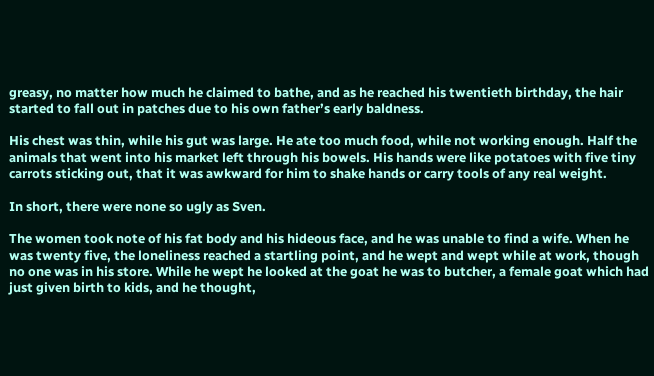greasy, no matter how much he claimed to bathe, and as he reached his twentieth birthday, the hair started to fall out in patches due to his own father’s early baldness.

His chest was thin, while his gut was large. He ate too much food, while not working enough. Half the animals that went into his market left through his bowels. His hands were like potatoes with five tiny carrots sticking out, that it was awkward for him to shake hands or carry tools of any real weight.

In short, there were none so ugly as Sven.

The women took note of his fat body and his hideous face, and he was unable to find a wife. When he was twenty five, the loneliness reached a startling point, and he wept and wept while at work, though no one was in his store. While he wept he looked at the goat he was to butcher, a female goat which had just given birth to kids, and he thought,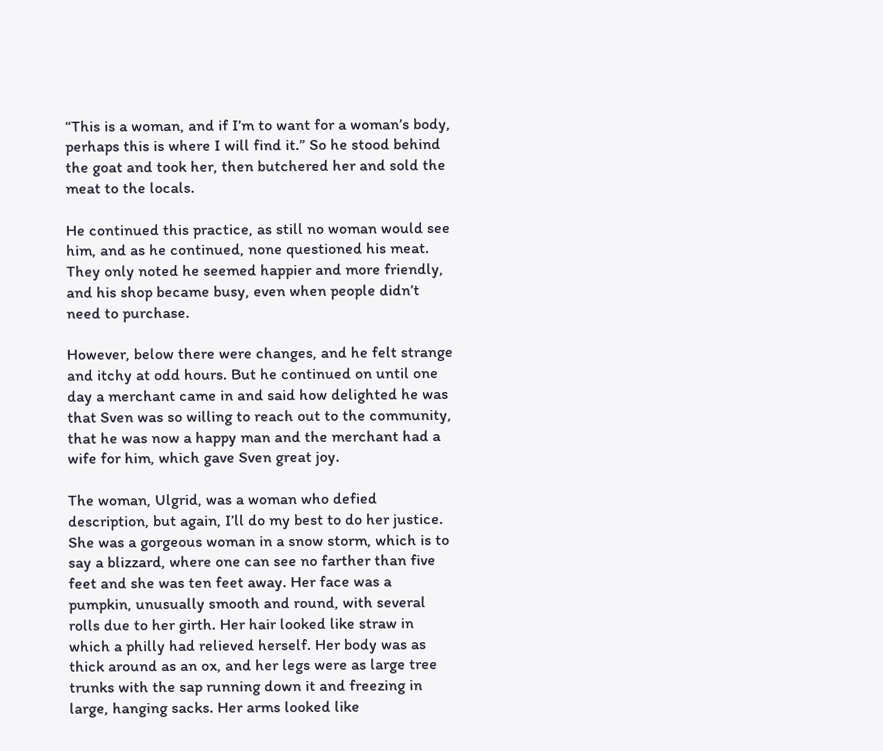“This is a woman, and if I’m to want for a woman’s body, perhaps this is where I will find it.” So he stood behind the goat and took her, then butchered her and sold the meat to the locals.

He continued this practice, as still no woman would see him, and as he continued, none questioned his meat. They only noted he seemed happier and more friendly, and his shop became busy, even when people didn’t need to purchase.

However, below there were changes, and he felt strange and itchy at odd hours. But he continued on until one day a merchant came in and said how delighted he was that Sven was so willing to reach out to the community, that he was now a happy man and the merchant had a wife for him, which gave Sven great joy.

The woman, Ulgrid, was a woman who defied description, but again, I’ll do my best to do her justice. She was a gorgeous woman in a snow storm, which is to say a blizzard, where one can see no farther than five feet and she was ten feet away. Her face was a pumpkin, unusually smooth and round, with several rolls due to her girth. Her hair looked like straw in which a philly had relieved herself. Her body was as thick around as an ox, and her legs were as large tree trunks with the sap running down it and freezing in large, hanging sacks. Her arms looked like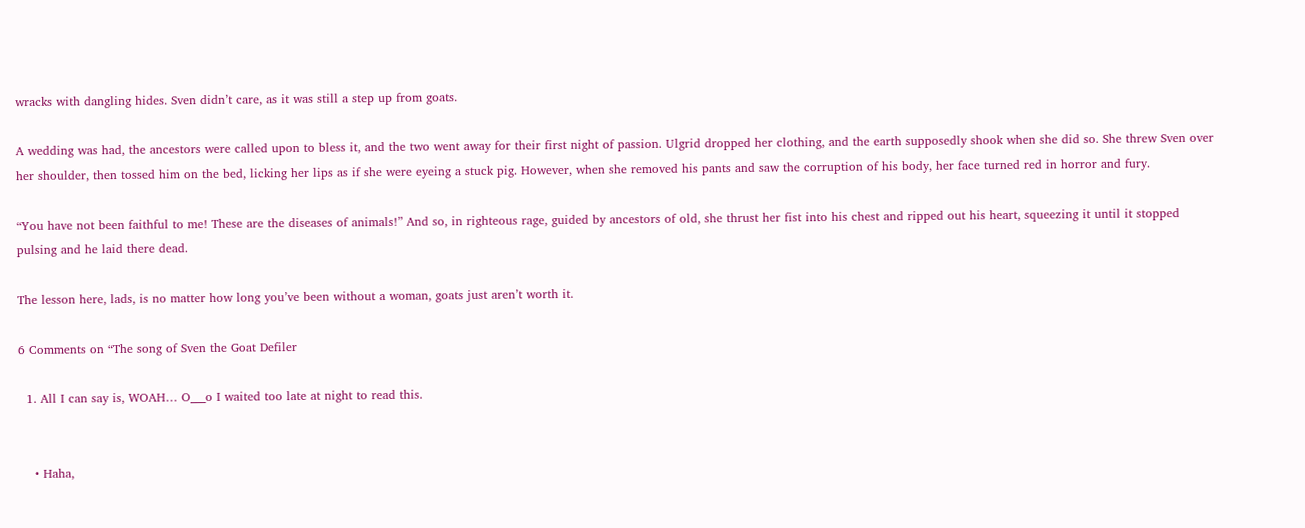wracks with dangling hides. Sven didn’t care, as it was still a step up from goats.

A wedding was had, the ancestors were called upon to bless it, and the two went away for their first night of passion. Ulgrid dropped her clothing, and the earth supposedly shook when she did so. She threw Sven over her shoulder, then tossed him on the bed, licking her lips as if she were eyeing a stuck pig. However, when she removed his pants and saw the corruption of his body, her face turned red in horror and fury.

“You have not been faithful to me! These are the diseases of animals!” And so, in righteous rage, guided by ancestors of old, she thrust her fist into his chest and ripped out his heart, squeezing it until it stopped pulsing and he laid there dead.

The lesson here, lads, is no matter how long you’ve been without a woman, goats just aren’t worth it.

6 Comments on “The song of Sven the Goat Defiler

  1. All I can say is, WOAH… O___o I waited too late at night to read this.


    • Haha,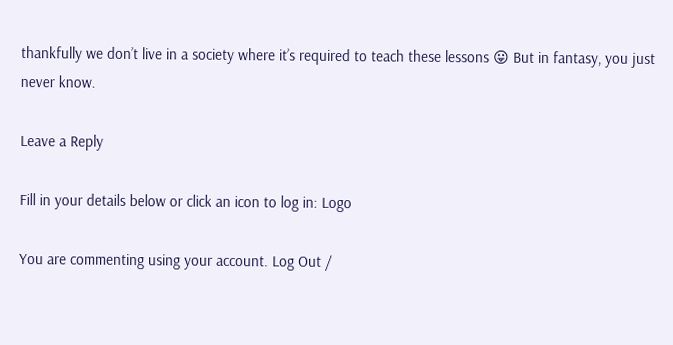thankfully we don’t live in a society where it’s required to teach these lessons 😛 But in fantasy, you just never know.

Leave a Reply

Fill in your details below or click an icon to log in: Logo

You are commenting using your account. Log Out /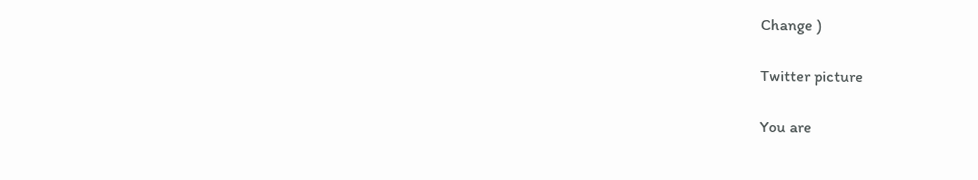Change )

Twitter picture

You are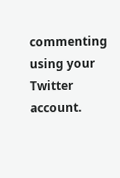commenting using your Twitter account.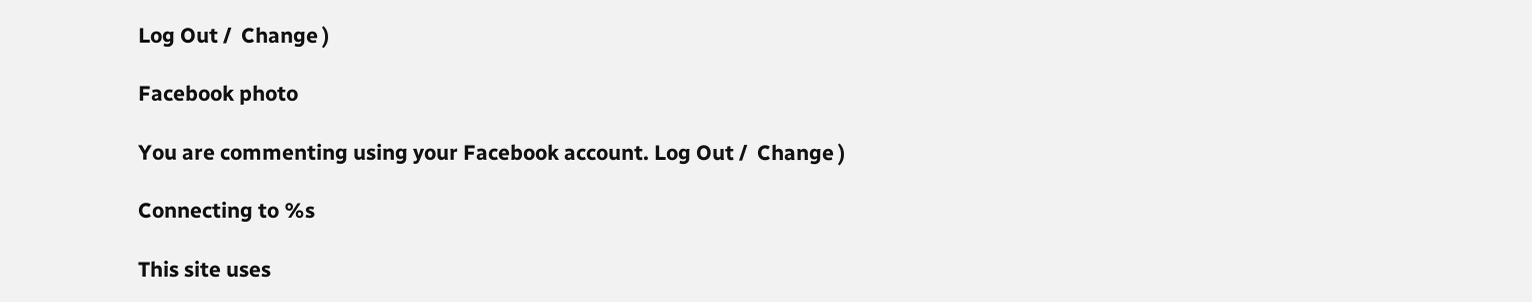Log Out /  Change )

Facebook photo

You are commenting using your Facebook account. Log Out /  Change )

Connecting to %s

This site uses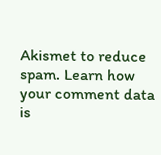Akismet to reduce spam. Learn how your comment data is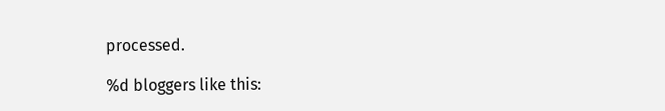processed.

%d bloggers like this: